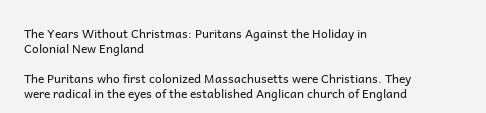The Years Without Christmas: Puritans Against the Holiday in Colonial New England

The Puritans who first colonized Massachusetts were Christians. They were radical in the eyes of the established Anglican church of England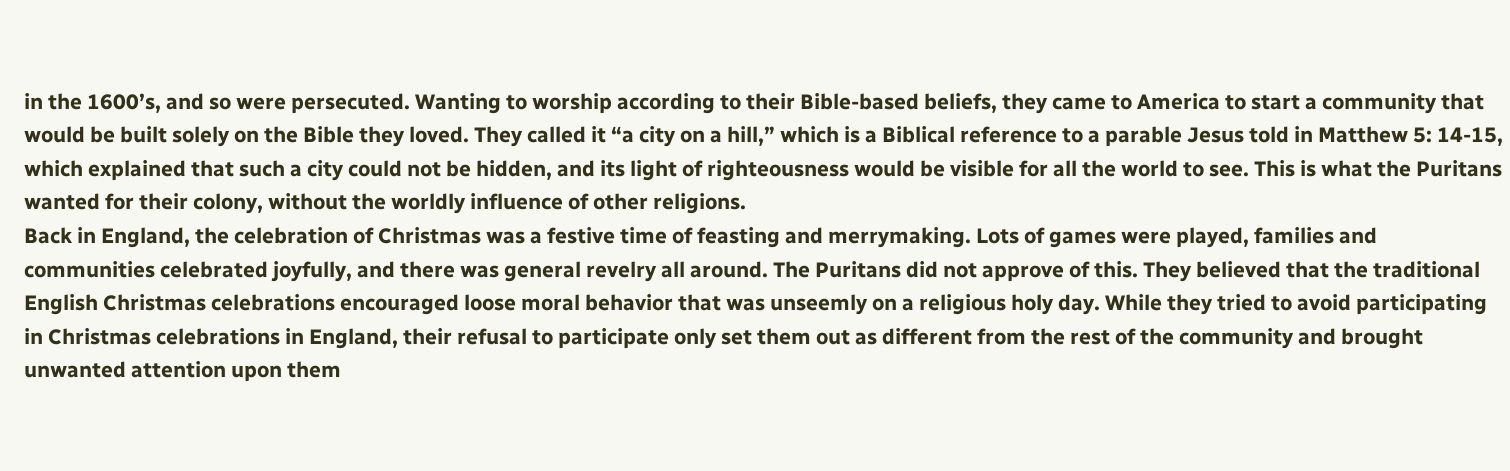in the 1600’s, and so were persecuted. Wanting to worship according to their Bible-based beliefs, they came to America to start a community that would be built solely on the Bible they loved. They called it “a city on a hill,” which is a Biblical reference to a parable Jesus told in Matthew 5: 14-15, which explained that such a city could not be hidden, and its light of righteousness would be visible for all the world to see. This is what the Puritans wanted for their colony, without the worldly influence of other religions.
Back in England, the celebration of Christmas was a festive time of feasting and merrymaking. Lots of games were played, families and communities celebrated joyfully, and there was general revelry all around. The Puritans did not approve of this. They believed that the traditional English Christmas celebrations encouraged loose moral behavior that was unseemly on a religious holy day. While they tried to avoid participating in Christmas celebrations in England, their refusal to participate only set them out as different from the rest of the community and brought unwanted attention upon them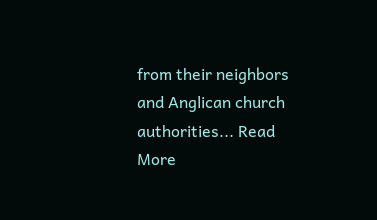from their neighbors and Anglican church authorities... Read More